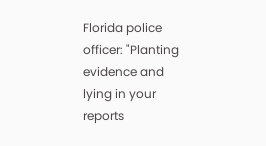Florida police officer: "Planting evidence and lying in your reports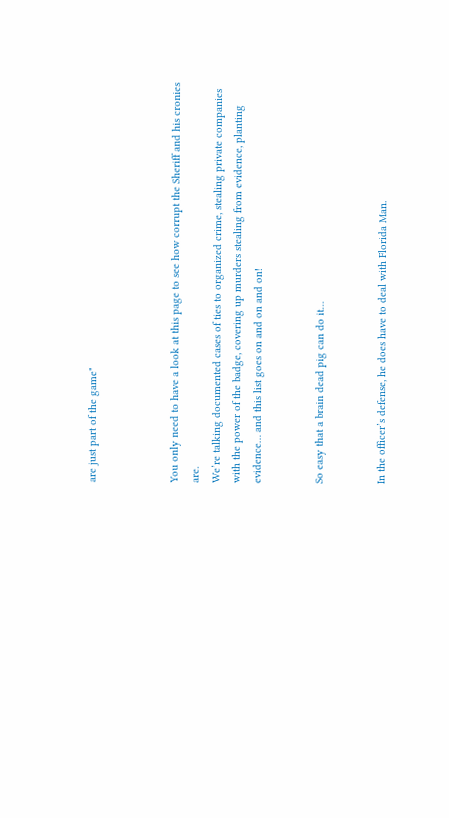are just part of the game"



You only need to have a look at this page to see how corrupt the Sheriff and his cronies are.
We’re talking documented cases of ties to organized crime, stealing private companies with the power of the badge, covering up murders stealing from evidence, planting evidence… and this list goes on and on and on!


So easy that a brain dead pig can do it…


In the officer’s defense, he does have to deal with Florida Man.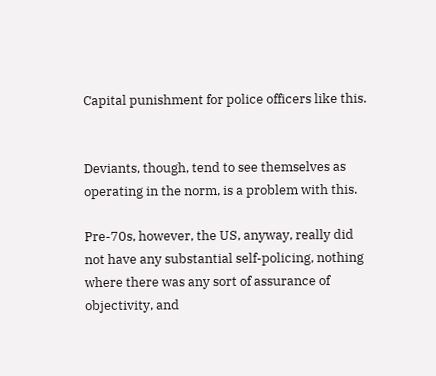Capital punishment for police officers like this.


Deviants, though, tend to see themselves as operating in the norm, is a problem with this.

Pre-70s, however, the US, anyway, really did not have any substantial self-policing, nothing where there was any sort of assurance of objectivity, and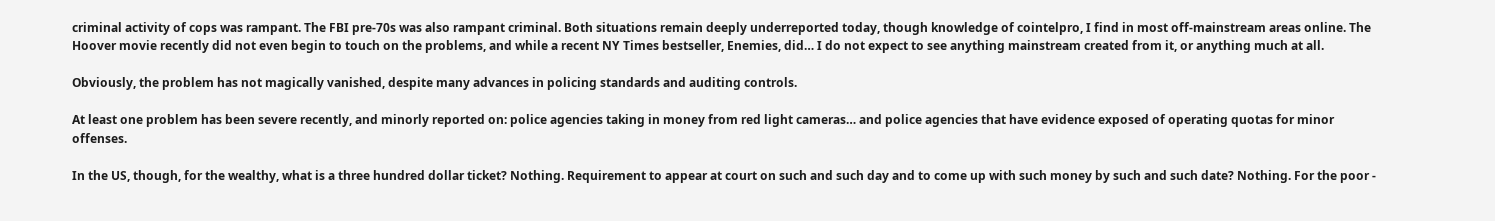criminal activity of cops was rampant. The FBI pre-70s was also rampant criminal. Both situations remain deeply underreported today, though knowledge of cointelpro, I find in most off-mainstream areas online. The Hoover movie recently did not even begin to touch on the problems, and while a recent NY Times bestseller, Enemies, did… I do not expect to see anything mainstream created from it, or anything much at all.

Obviously, the problem has not magically vanished, despite many advances in policing standards and auditing controls.

At least one problem has been severe recently, and minorly reported on: police agencies taking in money from red light cameras… and police agencies that have evidence exposed of operating quotas for minor offenses.

In the US, though, for the wealthy, what is a three hundred dollar ticket? Nothing. Requirement to appear at court on such and such day and to come up with such money by such and such date? Nothing. For the poor -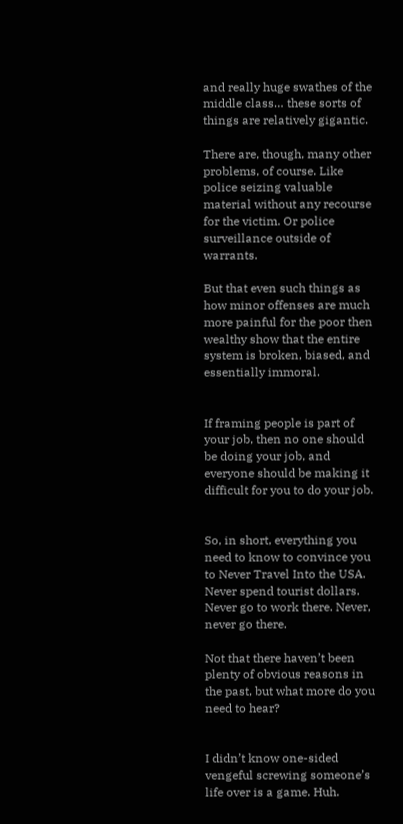and really huge swathes of the middle class… these sorts of things are relatively gigantic.

There are, though, many other problems, of course. Like police seizing valuable material without any recourse for the victim. Or police surveillance outside of warrants.

But that even such things as how minor offenses are much more painful for the poor then wealthy show that the entire system is broken, biased, and essentially immoral.


If framing people is part of your job, then no one should be doing your job, and everyone should be making it difficult for you to do your job.


So, in short, everything you need to know to convince you to Never Travel Into the USA. Never spend tourist dollars. Never go to work there. Never, never go there.

Not that there haven’t been plenty of obvious reasons in the past, but what more do you need to hear?


I didn’t know one-sided vengeful screwing someone’s life over is a game. Huh.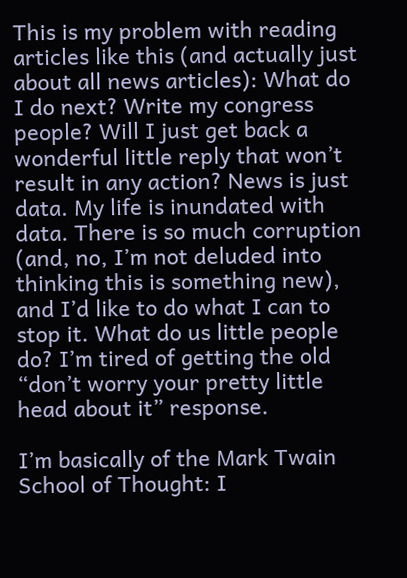This is my problem with reading articles like this (and actually just about all news articles): What do I do next? Write my congress people? Will I just get back a wonderful little reply that won’t result in any action? News is just data. My life is inundated with data. There is so much corruption (and, no, I’m not deluded into thinking this is something new), and I’d like to do what I can to stop it. What do us little people do? I’m tired of getting the old “don’t worry your pretty little head about it” response.

I’m basically of the Mark Twain School of Thought: I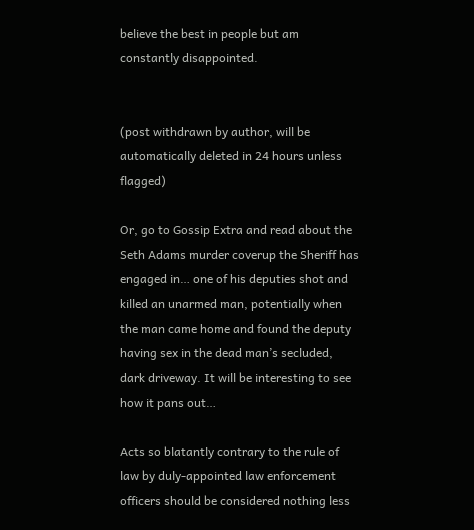believe the best in people but am constantly disappointed.


(post withdrawn by author, will be automatically deleted in 24 hours unless flagged)

Or, go to Gossip Extra and read about the Seth Adams murder coverup the Sheriff has engaged in… one of his deputies shot and killed an unarmed man, potentially when the man came home and found the deputy having sex in the dead man’s secluded, dark driveway. It will be interesting to see how it pans out…

Acts so blatantly contrary to the rule of law by duly-appointed law enforcement officers should be considered nothing less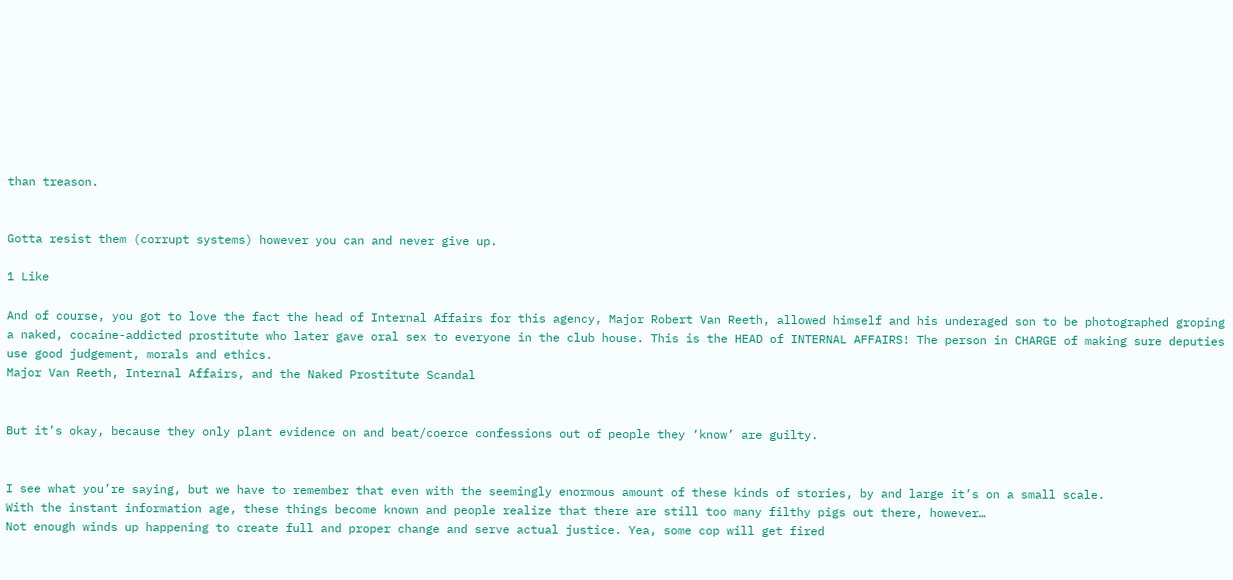than treason.


Gotta resist them (corrupt systems) however you can and never give up.

1 Like

And of course, you got to love the fact the head of Internal Affairs for this agency, Major Robert Van Reeth, allowed himself and his underaged son to be photographed groping a naked, cocaine-addicted prostitute who later gave oral sex to everyone in the club house. This is the HEAD of INTERNAL AFFAIRS! The person in CHARGE of making sure deputies use good judgement, morals and ethics.
Major Van Reeth, Internal Affairs, and the Naked Prostitute Scandal


But it’s okay, because they only plant evidence on and beat/coerce confessions out of people they ‘know’ are guilty.


I see what you’re saying, but we have to remember that even with the seemingly enormous amount of these kinds of stories, by and large it’s on a small scale.
With the instant information age, these things become known and people realize that there are still too many filthy pigs out there, however…
Not enough winds up happening to create full and proper change and serve actual justice. Yea, some cop will get fired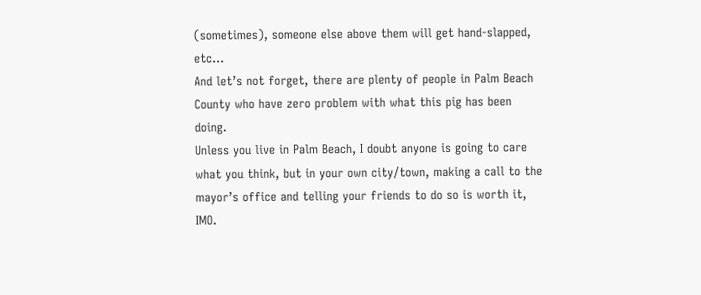(sometimes), someone else above them will get hand-slapped, etc…
And let’s not forget, there are plenty of people in Palm Beach County who have zero problem with what this pig has been doing.
Unless you live in Palm Beach, I doubt anyone is going to care what you think, but in your own city/town, making a call to the mayor’s office and telling your friends to do so is worth it, IMO.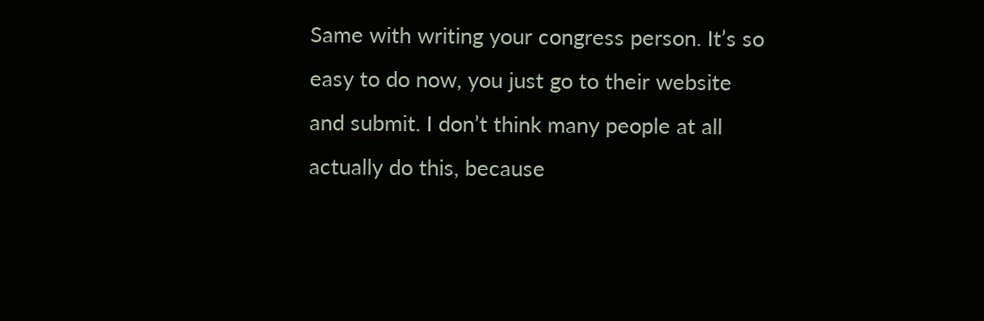Same with writing your congress person. It’s so easy to do now, you just go to their website and submit. I don’t think many people at all actually do this, because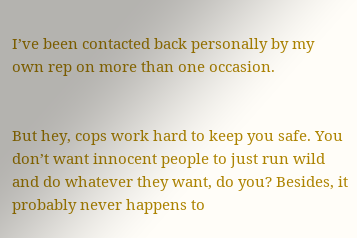I’ve been contacted back personally by my own rep on more than one occasion.


But hey, cops work hard to keep you safe. You don’t want innocent people to just run wild and do whatever they want, do you? Besides, it probably never happens to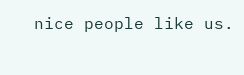nice people like us.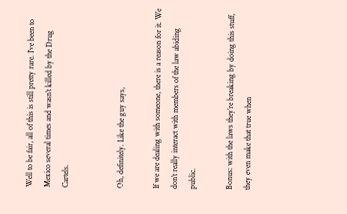Well to be fair, all of this is still pretty rare. I’ve been to Mexico several times and wasn’t killed by the Drug Cartels.


Oh, definitely. Like the guy says,

If we are dealing with someone, there is a reason for it. We don’t really interact with members of the law abiding public.

Bonus: with the laws they’re breaking by doing this stuff, they even make that true when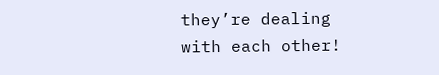they’re dealing with each other!